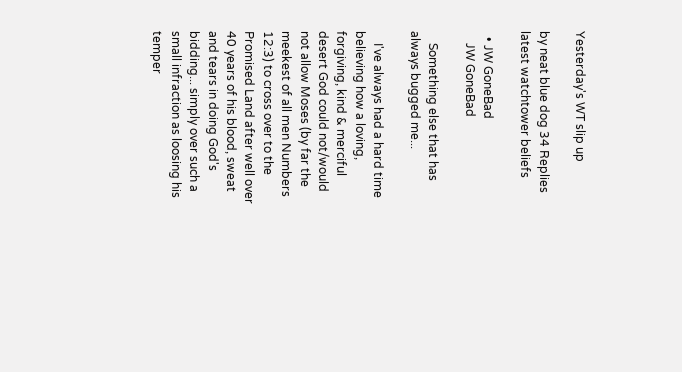Yesterday's WT slip up

by neat blue dog 34 Replies latest watchtower beliefs

  • JW GoneBad
    JW GoneBad

    Something else that has always bugged me...

    I've always had a hard time believing how a loving, forgiving, kind & merciful desert God could not/would not allow Moses (by far the meekest of all men Numbers 12:3) to cross over to the Promised Land after well over 40 years of his blood, sweat and tears in doing God's bidding... simply over such a small infraction as loosing his temper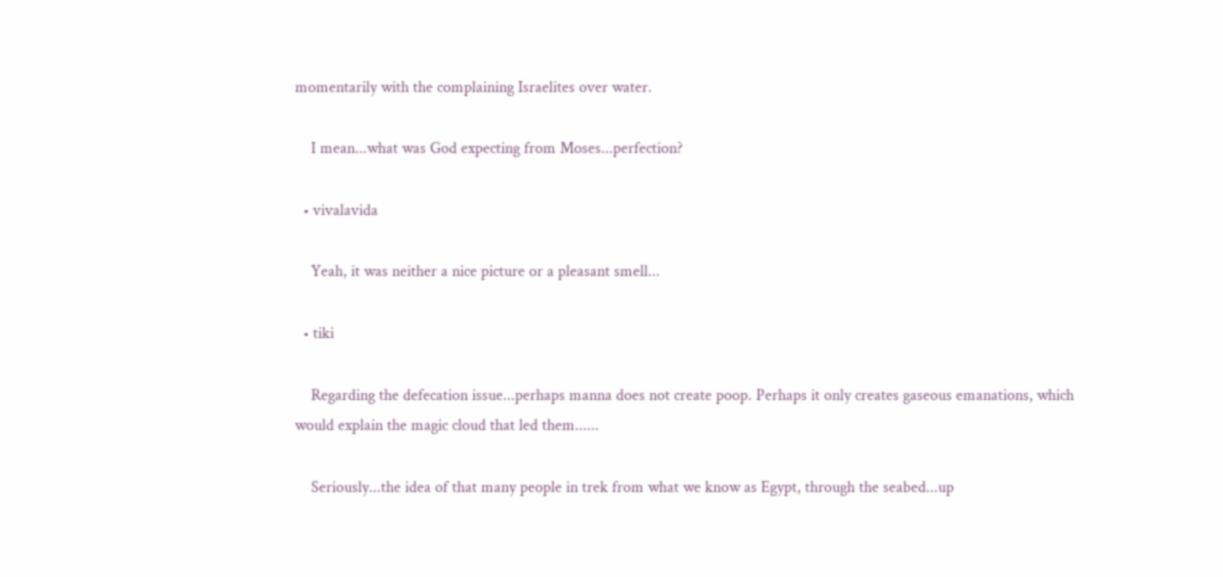momentarily with the complaining Israelites over water.

    I mean...what was God expecting from Moses...perfection?

  • vivalavida

    Yeah, it was neither a nice picture or a pleasant smell...

  • tiki

    Regarding the defecation issue...perhaps manna does not create poop. Perhaps it only creates gaseous emanations, which would explain the magic cloud that led them......

    Seriously...the idea of that many people in trek from what we know as Egypt, through the seabed...up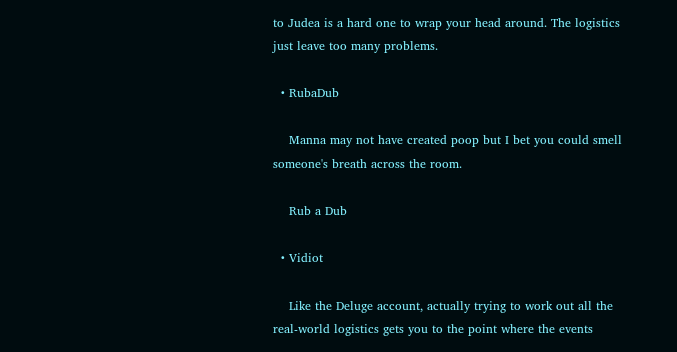to Judea is a hard one to wrap your head around. The logistics just leave too many problems.

  • RubaDub

    Manna may not have created poop but I bet you could smell someone's breath across the room.

    Rub a Dub

  • Vidiot

    Like the Deluge account, actually trying to work out all the real-world logistics gets you to the point where the events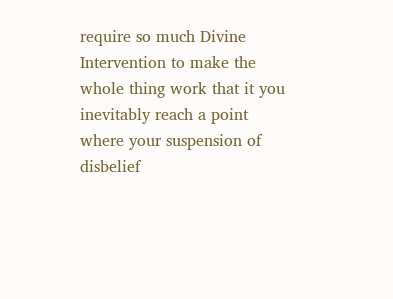require so much Divine Intervention to make the whole thing work that it you inevitably reach a point where your suspension of disbelief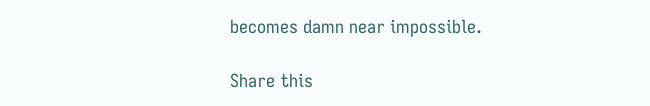becomes damn near impossible.

Share this